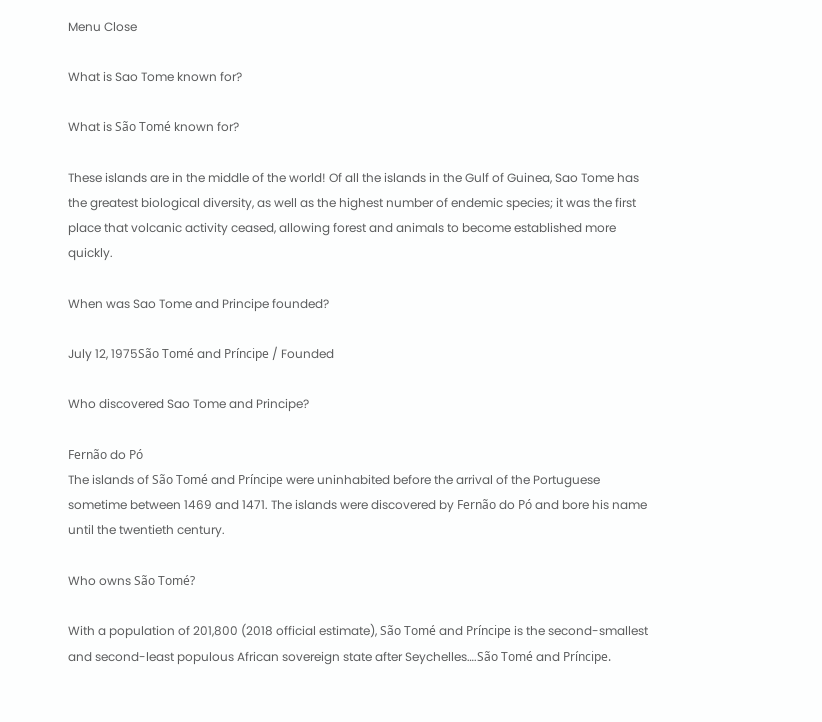Menu Close

What is Sao Tome known for?

What is São Tomé known for?

These islands are in the middle of the world! Of all the islands in the Gulf of Guinea, Sao Tome has the greatest biological diversity, as well as the highest number of endemic species; it was the first place that volcanic activity ceased, allowing forest and animals to become established more quickly.

When was Sao Tome and Principe founded?

July 12, 1975São Tomé and Príncipe / Founded

Who discovered Sao Tome and Principe?

Fernão do Pó
The islands of São Tomé and Príncipe were uninhabited before the arrival of the Portuguese sometime between 1469 and 1471. The islands were discovered by Fernão do Pó and bore his name until the twentieth century.

Who owns São Tomé?

With a population of 201,800 (2018 official estimate), São Tomé and Príncipe is the second-smallest and second-least populous African sovereign state after Seychelles….São Tomé and Príncipe.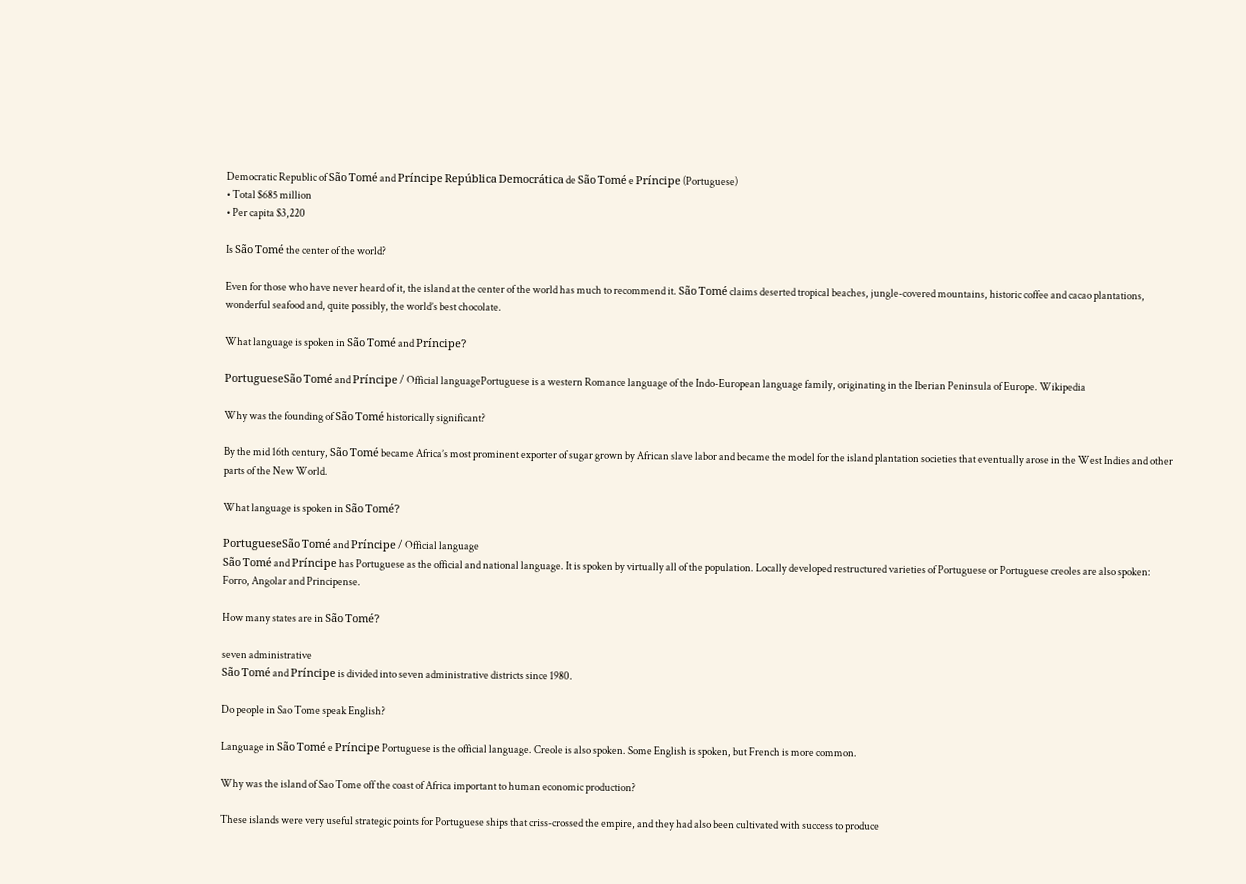Democratic Republic of São Tomé and Príncipe República Democrática de São Tomé e Príncipe (Portuguese)
• Total $685 million
• Per capita $3,220

Is São Tomé the center of the world?

Even for those who have never heard of it, the island at the center of the world has much to recommend it. São Tomé claims deserted tropical beaches, jungle-covered mountains, historic coffee and cacao plantations, wonderful seafood and, quite possibly, the world’s best chocolate.

What language is spoken in São Tomé and Príncipe?

PortugueseSão Tomé and Príncipe / Official languagePortuguese is a western Romance language of the Indo-European language family, originating in the Iberian Peninsula of Europe. Wikipedia

Why was the founding of São Tomé historically significant?

By the mid 16th century, São Tomé became Africa’s most prominent exporter of sugar grown by African slave labor and became the model for the island plantation societies that eventually arose in the West Indies and other parts of the New World.

What language is spoken in São Tomé?

PortugueseSão Tomé and Príncipe / Official language
São Tomé and Príncipe has Portuguese as the official and national language. It is spoken by virtually all of the population. Locally developed restructured varieties of Portuguese or Portuguese creoles are also spoken: Forro, Angolar and Principense.

How many states are in São Tomé?

seven administrative
São Tomé and Príncipe is divided into seven administrative districts since 1980.

Do people in Sao Tome speak English?

Language in São Tomé e Príncipe Portuguese is the official language. Creole is also spoken. Some English is spoken, but French is more common.

Why was the island of Sao Tome off the coast of Africa important to human economic production?

These islands were very useful strategic points for Portuguese ships that criss-crossed the empire, and they had also been cultivated with success to produce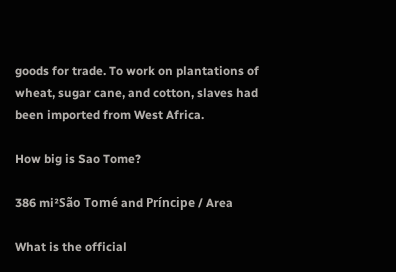goods for trade. To work on plantations of wheat, sugar cane, and cotton, slaves had been imported from West Africa.

How big is Sao Tome?

386 mi²São Tomé and Príncipe / Area

What is the official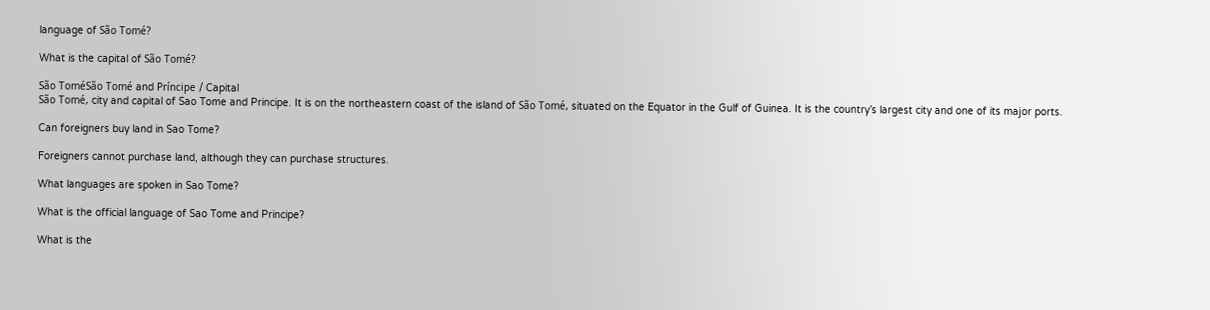language of São Tomé?

What is the capital of São Tomé?

São ToméSão Tomé and Príncipe / Capital
São Tomé, city and capital of Sao Tome and Principe. It is on the northeastern coast of the island of São Tomé, situated on the Equator in the Gulf of Guinea. It is the country’s largest city and one of its major ports.

Can foreigners buy land in Sao Tome?

Foreigners cannot purchase land, although they can purchase structures.

What languages are spoken in Sao Tome?

What is the official language of Sao Tome and Principe?

What is the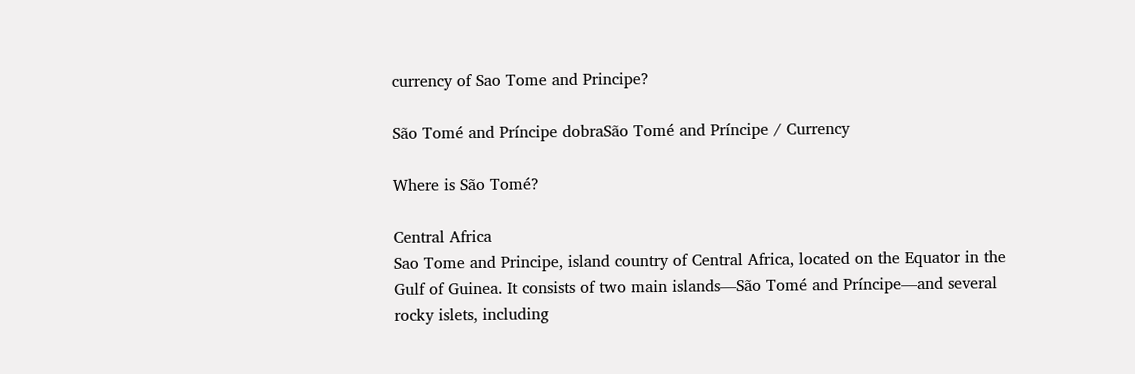currency of Sao Tome and Principe?

São Tomé and Príncipe dobraSão Tomé and Príncipe / Currency

Where is São Tomé?

Central Africa
Sao Tome and Principe, island country of Central Africa, located on the Equator in the Gulf of Guinea. It consists of two main islands—São Tomé and Príncipe—and several rocky islets, including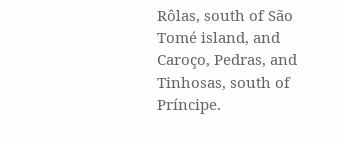Rôlas, south of São Tomé island, and Caroço, Pedras, and Tinhosas, south of Príncipe.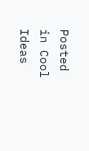Posted in Cool Ideas